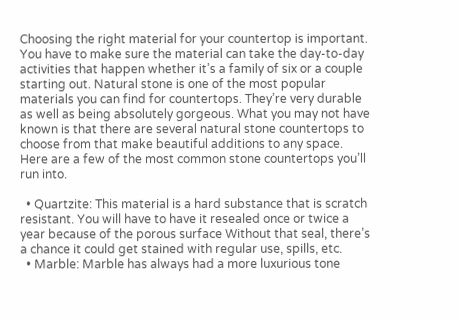Choosing the right material for your countertop is important. You have to make sure the material can take the day-to-day activities that happen whether it’s a family of six or a couple starting out. Natural stone is one of the most popular materials you can find for countertops. They’re very durable as well as being absolutely gorgeous. What you may not have known is that there are several natural stone countertops to choose from that make beautiful additions to any space. Here are a few of the most common stone countertops you’ll run into.

  • Quartzite: This material is a hard substance that is scratch resistant. You will have to have it resealed once or twice a year because of the porous surface Without that seal, there’s a chance it could get stained with regular use, spills, etc.
  • Marble: Marble has always had a more luxurious tone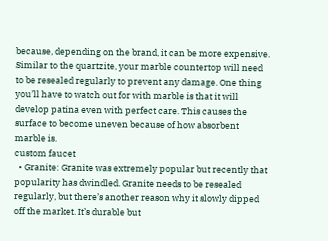because, depending on the brand, it can be more expensive. Similar to the quartzite, your marble countertop will need to be resealed regularly to prevent any damage. One thing you’ll have to watch out for with marble is that it will develop patina even with perfect care. This causes the surface to become uneven because of how absorbent marble is.
custom faucet
  • Granite: Granite was extremely popular but recently that popularity has dwindled. Granite needs to be resealed regularly, but there’s another reason why it slowly dipped off the market. It’s durable but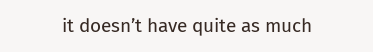it doesn’t have quite as much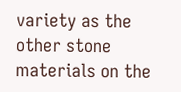variety as the other stone materials on the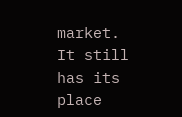market. It still has its place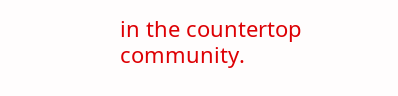in the countertop community.